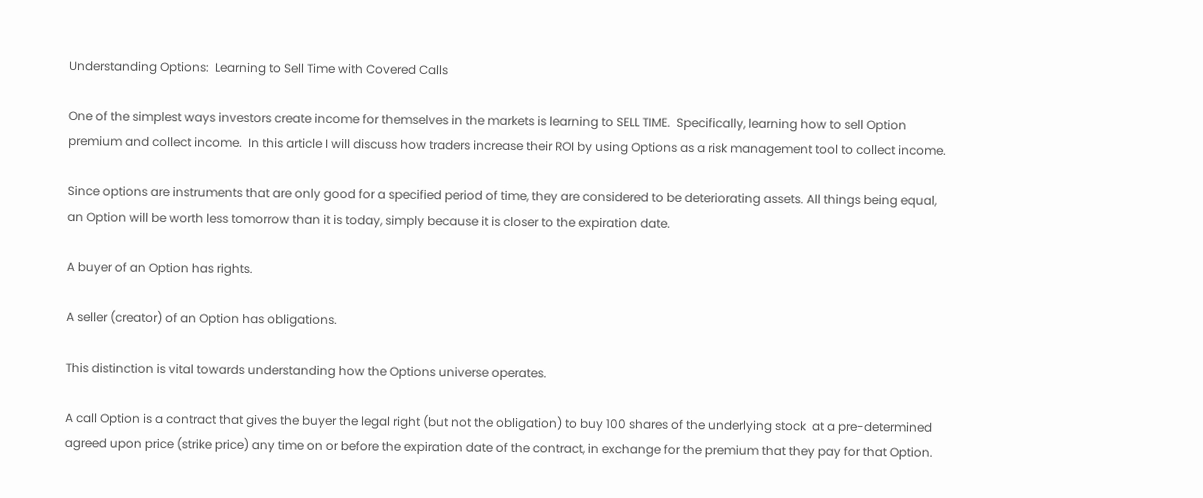Understanding Options:  Learning to Sell Time with Covered Calls

One of the simplest ways investors create income for themselves in the markets is learning to SELL TIME.  Specifically, learning how to sell Option premium and collect income.  In this article I will discuss how traders increase their ROI by using Options as a risk management tool to collect income.

Since options are instruments that are only good for a specified period of time, they are considered to be deteriorating assets. All things being equal, an Option will be worth less tomorrow than it is today, simply because it is closer to the expiration date.

A buyer of an Option has rights.

A seller (creator) of an Option has obligations.

This distinction is vital towards understanding how the Options universe operates.

A call Option is a contract that gives the buyer the legal right (but not the obligation) to buy 100 shares of the underlying stock  at a pre-determined agreed upon price (strike price) any time on or before the expiration date of the contract, in exchange for the premium that they pay for that Option.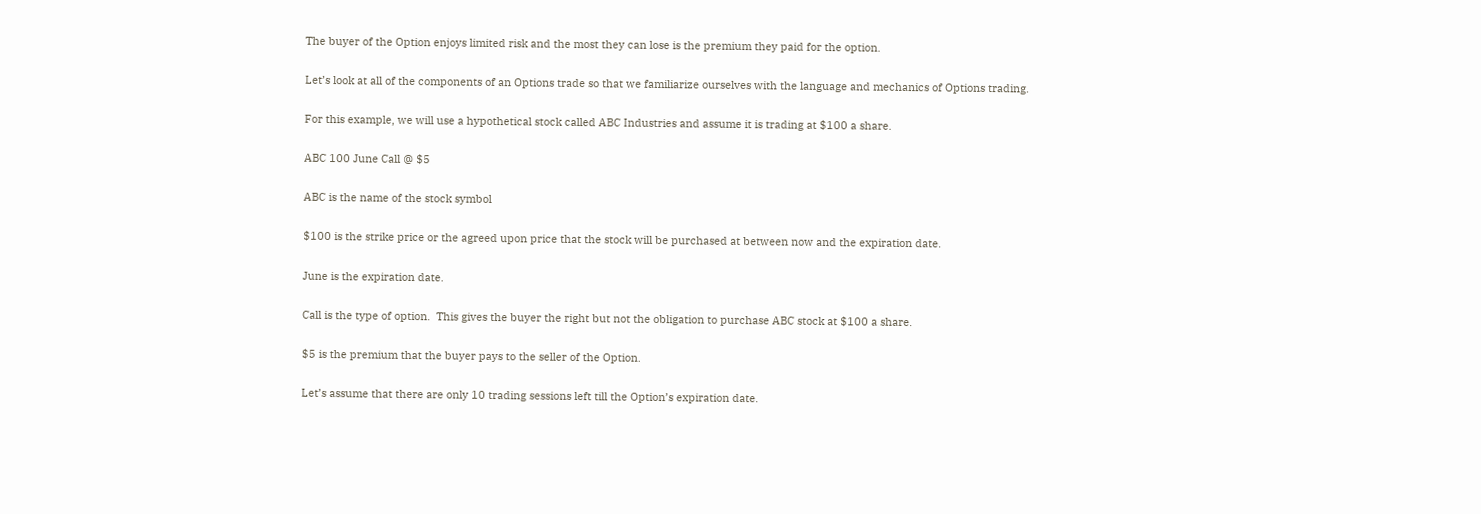The buyer of the Option enjoys limited risk and the most they can lose is the premium they paid for the option.

Let’s look at all of the components of an Options trade so that we familiarize ourselves with the language and mechanics of Options trading.

For this example, we will use a hypothetical stock called ABC Industries and assume it is trading at $100 a share.

ABC 100 June Call @ $5

ABC is the name of the stock symbol

$100 is the strike price or the agreed upon price that the stock will be purchased at between now and the expiration date.

June is the expiration date.

Call is the type of option.  This gives the buyer the right but not the obligation to purchase ABC stock at $100 a share.

$5 is the premium that the buyer pays to the seller of the Option.

Let’s assume that there are only 10 trading sessions left till the Option’s expiration date.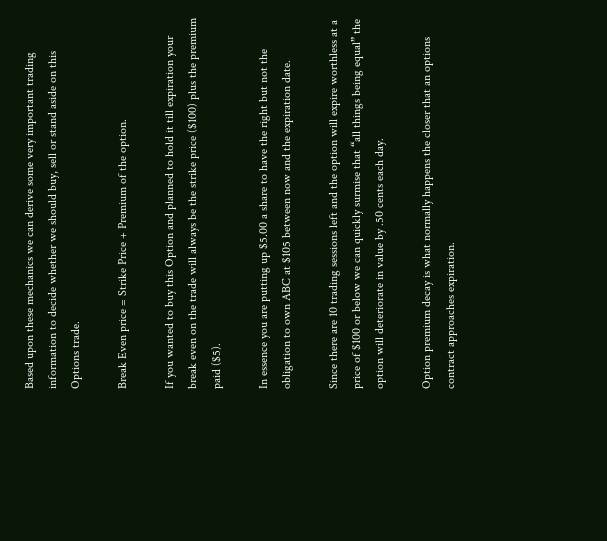Based upon these mechanics we can derive some very important trading information to decide whether we should buy, sell or stand aside on this Options trade.

Break Even price = Strike Price + Premium of the option.

If you wanted to buy this Option and planned to hold it till expiration your break even on the trade will always be the strike price ($100) plus the premium paid ($5).

In essence you are putting up $5.00 a share to have the right but not the obligation to own ABC at $105 between now and the expiration date.

Since there are 10 trading sessions left and the option will expire worthless at a price of $100 or below we can quickly surmise that “all things being equal” the option will deteriorate in value by .50 cents each day.

Option premium decay is what normally happens the closer that an options contract approaches expiration.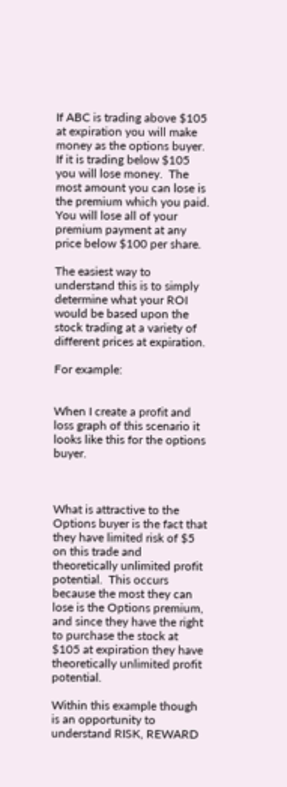If ABC is trading above $105 at expiration you will make money as the options buyer.  If it is trading below $105 you will lose money.  The most amount you can lose is the premium which you paid.  You will lose all of your premium payment at any price below $100 per share.

The easiest way to understand this is to simply determine what your ROI would be based upon the stock trading at a variety of different prices at expiration.

For example:


When I create a profit and loss graph of this scenario it looks like this for the options buyer.



What is attractive to the Options buyer is the fact that they have limited risk of $5 on this trade and theoretically unlimited profit potential.  This occurs because the most they can lose is the Options premium, and since they have the right to purchase the stock at $105 at expiration they have theoretically unlimited profit potential.

Within this example though is an opportunity to understand RISK, REWARD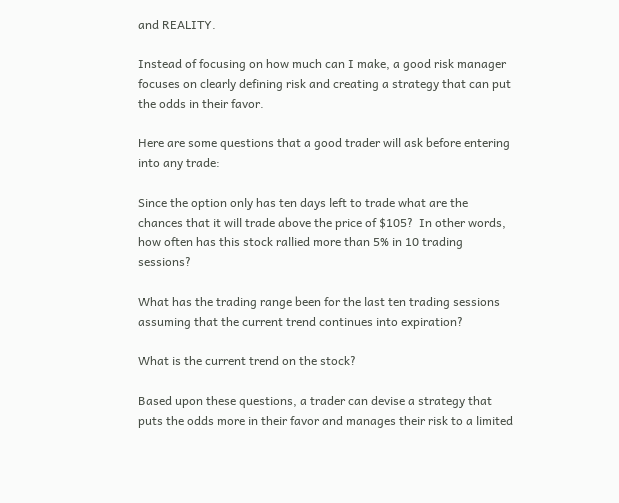and REALITY.

Instead of focusing on how much can I make, a good risk manager focuses on clearly defining risk and creating a strategy that can put the odds in their favor.

Here are some questions that a good trader will ask before entering into any trade:

Since the option only has ten days left to trade what are the chances that it will trade above the price of $105?  In other words, how often has this stock rallied more than 5% in 10 trading sessions?

What has the trading range been for the last ten trading sessions assuming that the current trend continues into expiration?

What is the current trend on the stock?

Based upon these questions, a trader can devise a strategy that puts the odds more in their favor and manages their risk to a limited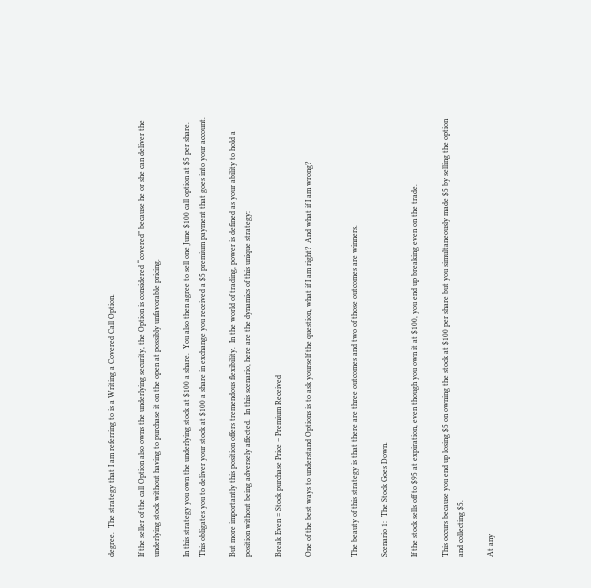degree.  The strategy that I am referring to is a Writing a Covered Call Option.

If the seller of the call Option also owns the underlying security, the Option is considered “covered” because he or she can deliver the underlying stock without having to purchase it on the open at possibly unfavorable pricing.

In this strategy you own the underlying stock at $100 a share.  You also then agree to sell one June $100 call option at $5 per share.  This obligates you to deliver your stock at $100 a share in exchange you received a $5 premium payment that goes into your account.

But more importantly this position offers tremendous flexibility.  In the world of trading, power is defined as your ability to hold a position without being adversely affected.  In this scenario, here are the dynamics of this unique strategy:

Break Even = Stock purchase Price – Premium Received

One of the best ways to understand Options is to ask yourself the question, what if I am right?  And what if I am wrong?


The beauty of this strategy is that there are three outcomes and two of those outcomes are winners.

Scenario 1:  The Stock Goes Down.

If the stock sells off to $95 at expiration, even though you own it at $100, you end up breaking even on the trade.

This occurs because you end up losing $5 on owning the stock at $100 per share but you simultaneously made $5 by selling the option and collecting $5.

At any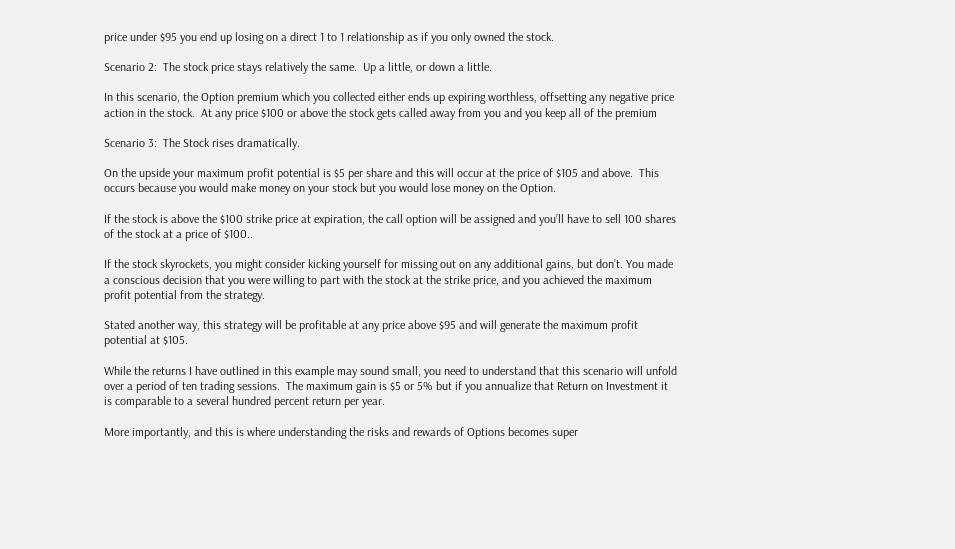price under $95 you end up losing on a direct 1 to 1 relationship as if you only owned the stock.

Scenario 2:  The stock price stays relatively the same.  Up a little, or down a little.

In this scenario, the Option premium which you collected either ends up expiring worthless, offsetting any negative price action in the stock.  At any price $100 or above the stock gets called away from you and you keep all of the premium

Scenario 3:  The Stock rises dramatically.

On the upside your maximum profit potential is $5 per share and this will occur at the price of $105 and above.  This occurs because you would make money on your stock but you would lose money on the Option.

If the stock is above the $100 strike price at expiration, the call option will be assigned and you’ll have to sell 100 shares of the stock at a price of $100..

If the stock skyrockets, you might consider kicking yourself for missing out on any additional gains, but don’t. You made a conscious decision that you were willing to part with the stock at the strike price, and you achieved the maximum profit potential from the strategy.

Stated another way, this strategy will be profitable at any price above $95 and will generate the maximum profit potential at $105.

While the returns I have outlined in this example may sound small, you need to understand that this scenario will unfold over a period of ten trading sessions.  The maximum gain is $5 or 5% but if you annualize that Return on Investment it is comparable to a several hundred percent return per year.

More importantly, and this is where understanding the risks and rewards of Options becomes super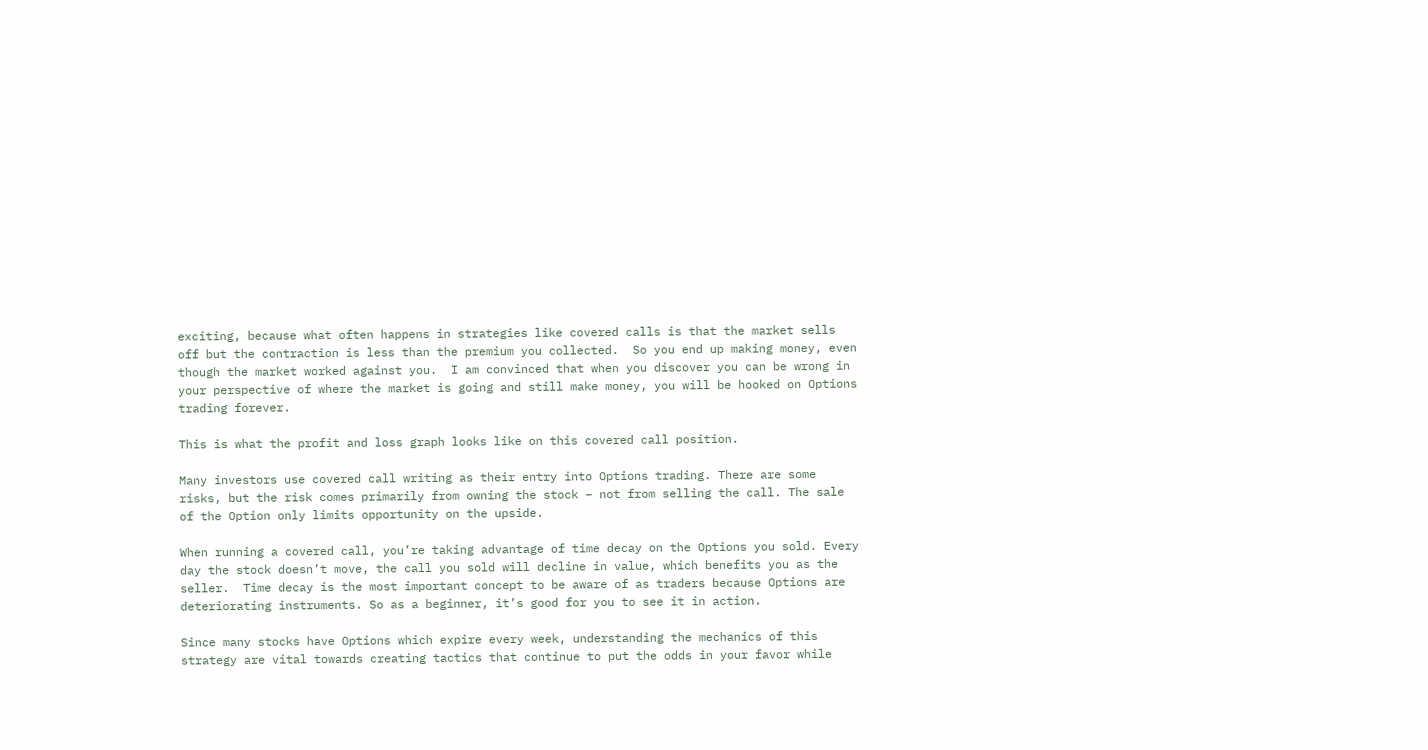exciting, because what often happens in strategies like covered calls is that the market sells off but the contraction is less than the premium you collected.  So you end up making money, even though the market worked against you.  I am convinced that when you discover you can be wrong in your perspective of where the market is going and still make money, you will be hooked on Options trading forever.

This is what the profit and loss graph looks like on this covered call position.

Many investors use covered call writing as their entry into Options trading. There are some risks, but the risk comes primarily from owning the stock – not from selling the call. The sale of the Option only limits opportunity on the upside.

When running a covered call, you’re taking advantage of time decay on the Options you sold. Every day the stock doesn’t move, the call you sold will decline in value, which benefits you as the seller.  Time decay is the most important concept to be aware of as traders because Options are deteriorating instruments. So as a beginner, it’s good for you to see it in action.

Since many stocks have Options which expire every week, understanding the mechanics of this strategy are vital towards creating tactics that continue to put the odds in your favor while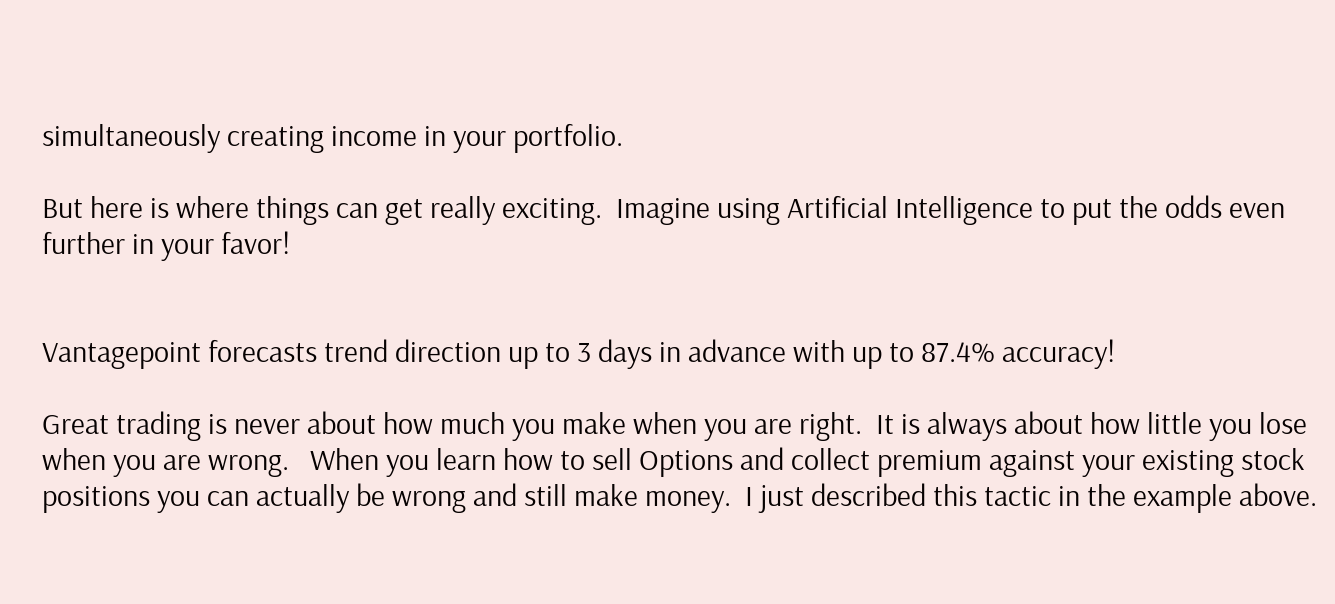simultaneously creating income in your portfolio.

But here is where things can get really exciting.  Imagine using Artificial Intelligence to put the odds even further in your favor!


Vantagepoint forecasts trend direction up to 3 days in advance with up to 87.4% accuracy!

Great trading is never about how much you make when you are right.  It is always about how little you lose when you are wrong.   When you learn how to sell Options and collect premium against your existing stock positions you can actually be wrong and still make money.  I just described this tactic in the example above.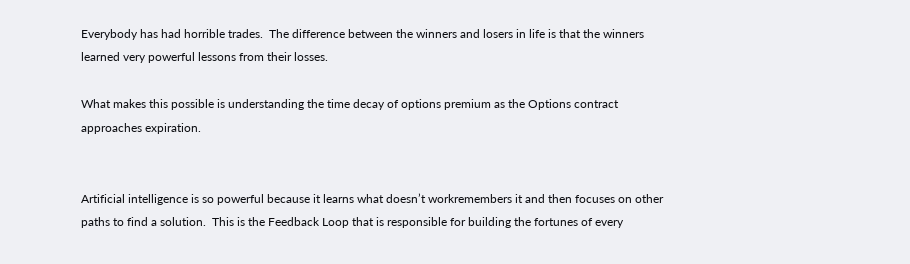Everybody has had horrible trades.  The difference between the winners and losers in life is that the winners learned very powerful lessons from their losses.

What makes this possible is understanding the time decay of options premium as the Options contract approaches expiration.


Artificial intelligence is so powerful because it learns what doesn’t workremembers it and then focuses on other paths to find a solution.  This is the Feedback Loop that is responsible for building the fortunes of every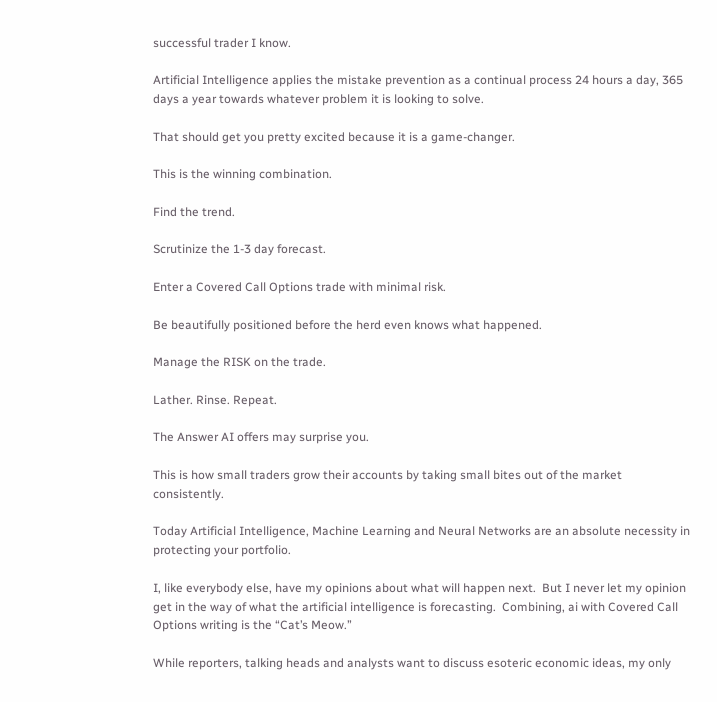successful trader I know.

Artificial Intelligence applies the mistake prevention as a continual process 24 hours a day, 365 days a year towards whatever problem it is looking to solve.

That should get you pretty excited because it is a game-changer.

This is the winning combination.

Find the trend.

Scrutinize the 1-3 day forecast.

Enter a Covered Call Options trade with minimal risk.

Be beautifully positioned before the herd even knows what happened.

Manage the RISK on the trade.

Lather. Rinse. Repeat.

The Answer AI offers may surprise you.

This is how small traders grow their accounts by taking small bites out of the market consistently.

Today Artificial Intelligence, Machine Learning and Neural Networks are an absolute necessity in protecting your portfolio.

I, like everybody else, have my opinions about what will happen next.  But I never let my opinion get in the way of what the artificial intelligence is forecasting.  Combining, ai with Covered Call Options writing is the “Cat’s Meow.”

While reporters, talking heads and analysts want to discuss esoteric economic ideas, my only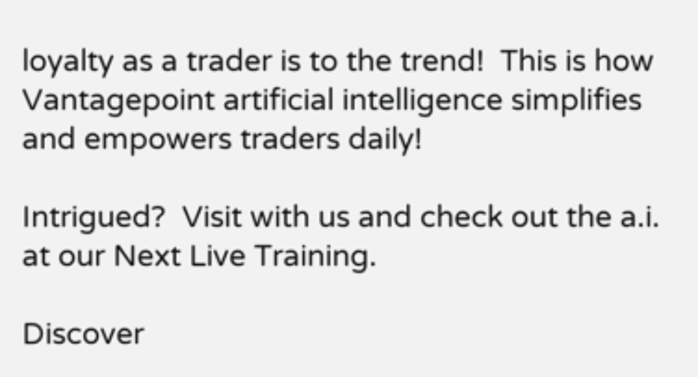loyalty as a trader is to the trend!  This is how Vantagepoint artificial intelligence simplifies and empowers traders daily!

Intrigued?  Visit with us and check out the a.i. at our Next Live Training.

Discover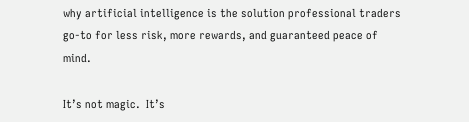why artificial intelligence is the solution professional traders go-to for less risk, more rewards, and guaranteed peace of mind.

It’s not magic.  It’s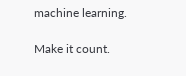machine learning.

Make it count.